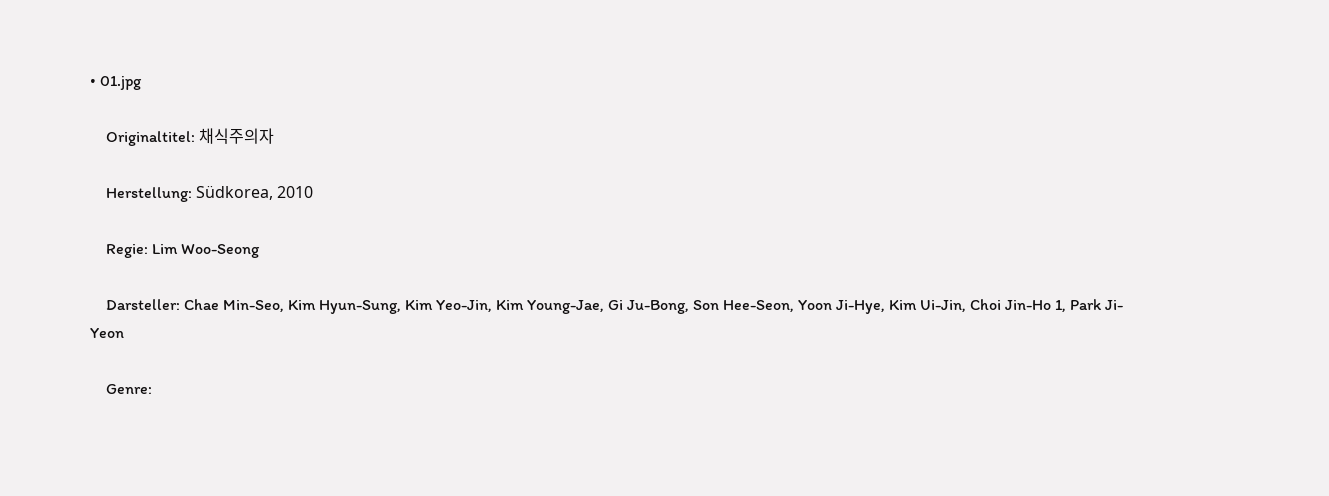• 01.jpg

    Originaltitel: 채식주의자

    Herstellung: Südkorea, 2010

    Regie: Lim Woo-Seong

    Darsteller: Chae Min-Seo, Kim Hyun-Sung, Kim Yeo-Jin, Kim Young-Jae, Gi Ju-Bong, Son Hee-Seon, Yoon Ji-Hye, Kim Ui-Jin, Choi Jin-Ho 1, Park Ji-Yeon

    Genre: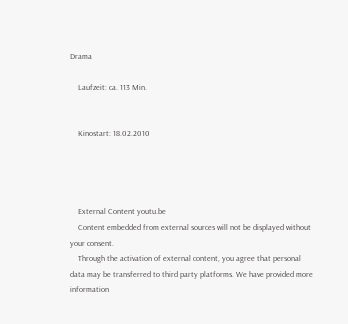Drama

    Laufzeit: ca. 113 Min.


    Kinostart: 18.02.2010




    External Content youtu.be
    Content embedded from external sources will not be displayed without your consent.
    Through the activation of external content, you agree that personal data may be transferred to third party platforms. We have provided more information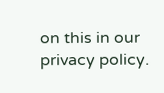on this in our privacy policy.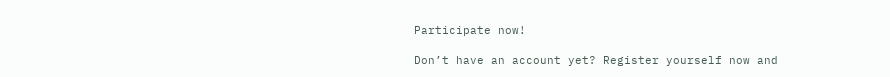Participate now!

Don’t have an account yet? Register yourself now and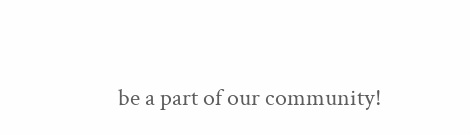be a part of our community!